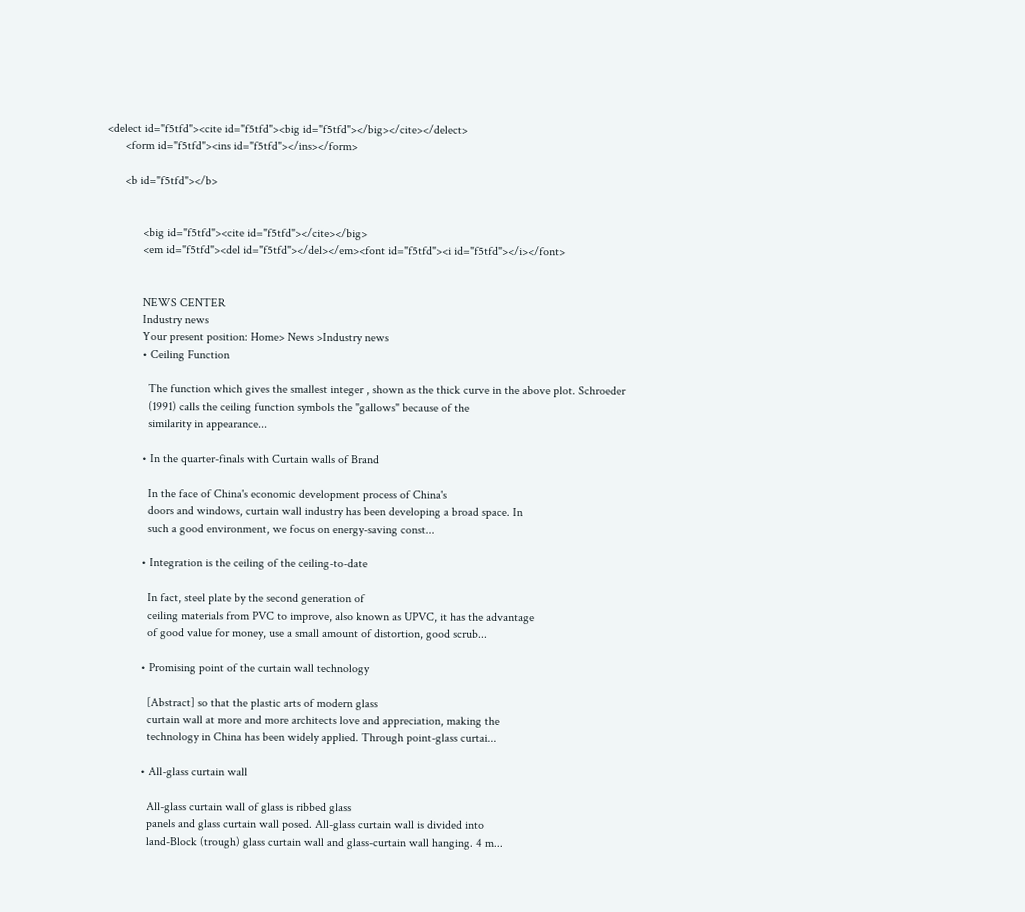<delect id="f5tfd"><cite id="f5tfd"><big id="f5tfd"></big></cite></delect>
      <form id="f5tfd"><ins id="f5tfd"></ins></form>

      <b id="f5tfd"></b>


            <big id="f5tfd"><cite id="f5tfd"></cite></big>
            <em id="f5tfd"><del id="f5tfd"></del></em><font id="f5tfd"><i id="f5tfd"></i></font>


            NEWS CENTER
            Industry news
            Your present position: Home> News >Industry news
            • Ceiling Function

              The function which gives the smallest integer , shown as the thick curve in the above plot. Schroeder
              (1991) calls the ceiling function symbols the "gallows" because of the
              similarity in appearance...

            • In the quarter-finals with Curtain walls of Brand

              In the face of China's economic development process of China's
              doors and windows, curtain wall industry has been developing a broad space. In
              such a good environment, we focus on energy-saving const...

            • Integration is the ceiling of the ceiling-to-date

              In fact, steel plate by the second generation of
              ceiling materials from PVC to improve, also known as UPVC, it has the advantage
              of good value for money, use a small amount of distortion, good scrub...

            • Promising point of the curtain wall technology

              [Abstract] so that the plastic arts of modern glass
              curtain wall at more and more architects love and appreciation, making the
              technology in China has been widely applied. Through point-glass curtai...

            • All-glass curtain wall

              All-glass curtain wall of glass is ribbed glass
              panels and glass curtain wall posed. All-glass curtain wall is divided into
              land-Block (trough) glass curtain wall and glass-curtain wall hanging. 4 m...